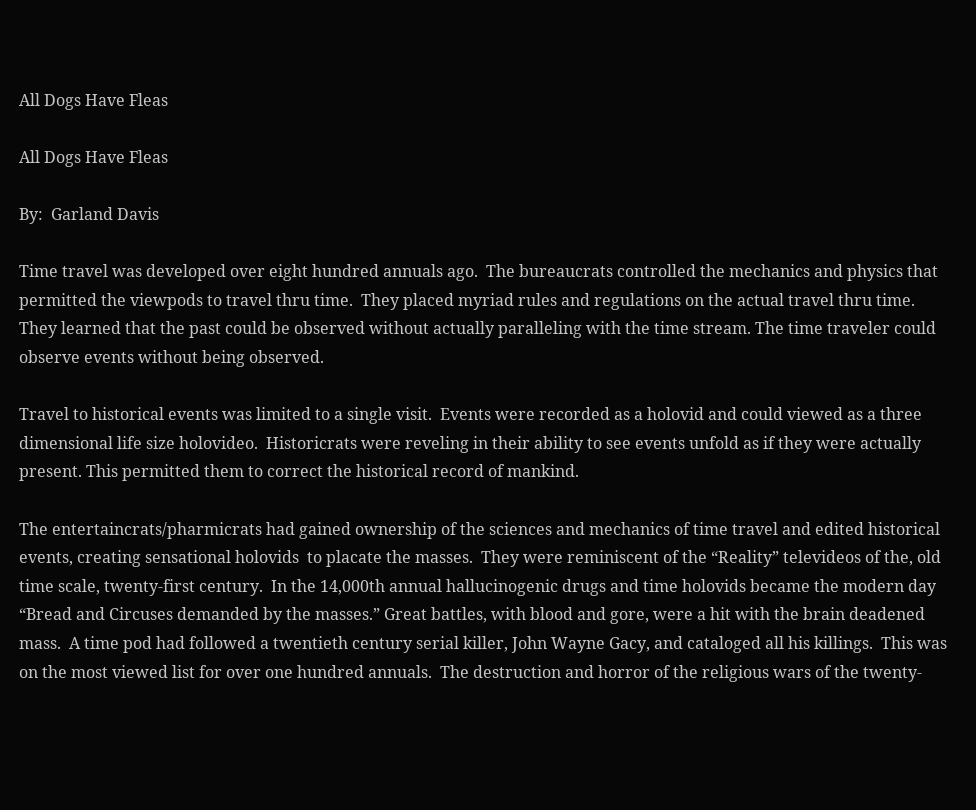All Dogs Have Fleas

All Dogs Have Fleas

By:  Garland Davis

Time travel was developed over eight hundred annuals ago.  The bureaucrats controlled the mechanics and physics that permitted the viewpods to travel thru time.  They placed myriad rules and regulations on the actual travel thru time.  They learned that the past could be observed without actually paralleling with the time stream. The time traveler could observe events without being observed.

Travel to historical events was limited to a single visit.  Events were recorded as a holovid and could viewed as a three dimensional life size holovideo.  Historicrats were reveling in their ability to see events unfold as if they were actually present. This permitted them to correct the historical record of mankind.

The entertaincrats/pharmicrats had gained ownership of the sciences and mechanics of time travel and edited historical events, creating sensational holovids  to placate the masses.  They were reminiscent of the “Reality” televideos of the, old time scale, twenty-first century.  In the 14,000th annual hallucinogenic drugs and time holovids became the modern day “Bread and Circuses demanded by the masses.” Great battles, with blood and gore, were a hit with the brain deadened mass.  A time pod had followed a twentieth century serial killer, John Wayne Gacy, and cataloged all his killings.  This was on the most viewed list for over one hundred annuals.  The destruction and horror of the religious wars of the twenty-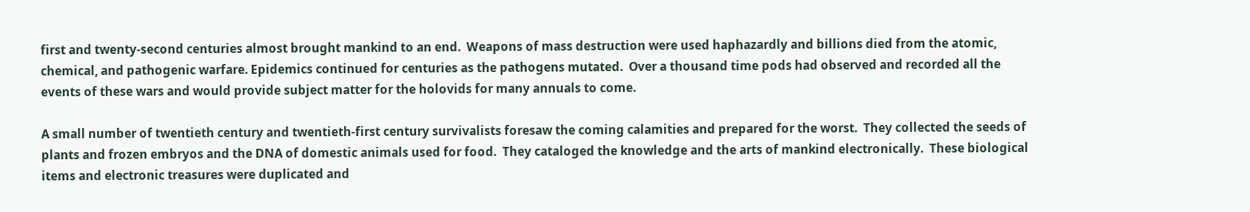first and twenty-second centuries almost brought mankind to an end.  Weapons of mass destruction were used haphazardly and billions died from the atomic, chemical, and pathogenic warfare. Epidemics continued for centuries as the pathogens mutated.  Over a thousand time pods had observed and recorded all the events of these wars and would provide subject matter for the holovids for many annuals to come.

A small number of twentieth century and twentieth-first century survivalists foresaw the coming calamities and prepared for the worst.  They collected the seeds of plants and frozen embryos and the DNA of domestic animals used for food.  They cataloged the knowledge and the arts of mankind electronically.  These biological items and electronic treasures were duplicated and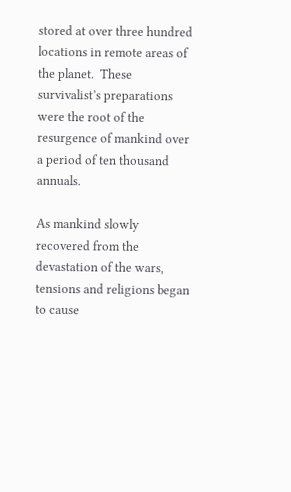stored at over three hundred locations in remote areas of the planet.  These survivalist’s preparations were the root of the resurgence of mankind over a period of ten thousand annuals.

As mankind slowly recovered from the devastation of the wars, tensions and religions began to cause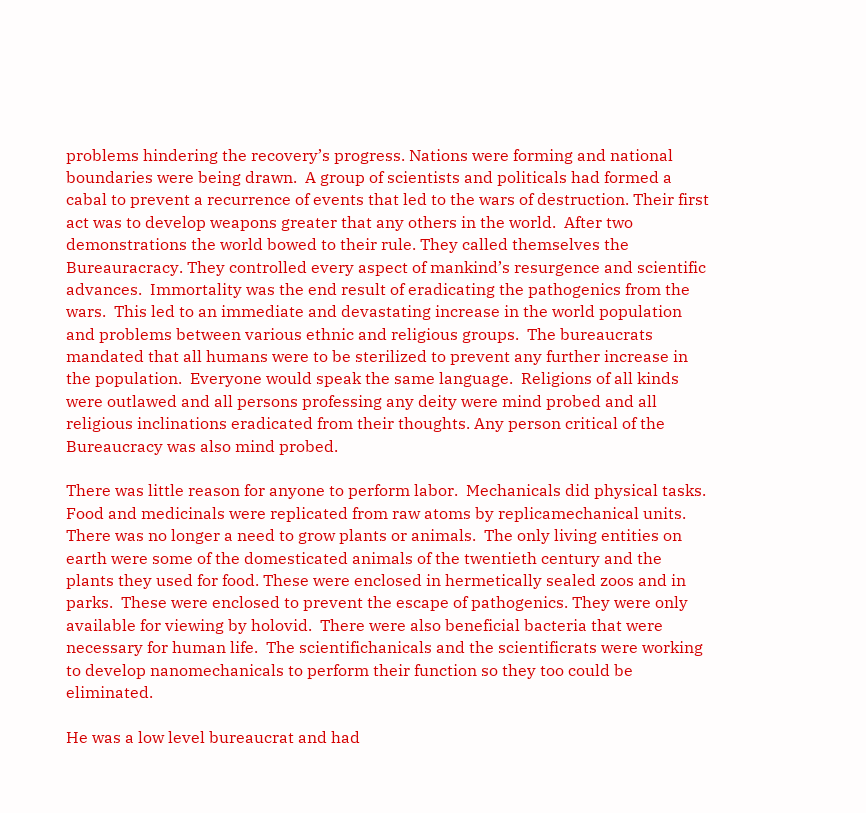problems hindering the recovery’s progress. Nations were forming and national boundaries were being drawn.  A group of scientists and politicals had formed a cabal to prevent a recurrence of events that led to the wars of destruction. Their first act was to develop weapons greater that any others in the world.  After two demonstrations the world bowed to their rule. They called themselves the Bureauracracy. They controlled every aspect of mankind’s resurgence and scientific advances.  Immortality was the end result of eradicating the pathogenics from the wars.  This led to an immediate and devastating increase in the world population and problems between various ethnic and religious groups.  The bureaucrats mandated that all humans were to be sterilized to prevent any further increase in the population.  Everyone would speak the same language.  Religions of all kinds were outlawed and all persons professing any deity were mind probed and all religious inclinations eradicated from their thoughts. Any person critical of the Bureaucracy was also mind probed.

There was little reason for anyone to perform labor.  Mechanicals did physical tasks.  Food and medicinals were replicated from raw atoms by replicamechanical units.  There was no longer a need to grow plants or animals.  The only living entities on earth were some of the domesticated animals of the twentieth century and the plants they used for food. These were enclosed in hermetically sealed zoos and in parks.  These were enclosed to prevent the escape of pathogenics. They were only available for viewing by holovid.  There were also beneficial bacteria that were necessary for human life.  The scientifichanicals and the scientificrats were working to develop nanomechanicals to perform their function so they too could be eliminated.

He was a low level bureaucrat and had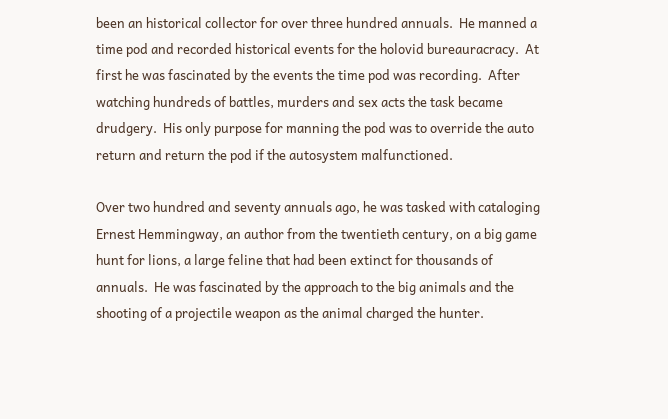been an historical collector for over three hundred annuals.  He manned a time pod and recorded historical events for the holovid bureauracracy.  At first he was fascinated by the events the time pod was recording.  After watching hundreds of battles, murders and sex acts the task became drudgery.  His only purpose for manning the pod was to override the auto return and return the pod if the autosystem malfunctioned.

Over two hundred and seventy annuals ago, he was tasked with cataloging Ernest Hemmingway, an author from the twentieth century, on a big game hunt for lions, a large feline that had been extinct for thousands of annuals.  He was fascinated by the approach to the big animals and the shooting of a projectile weapon as the animal charged the hunter.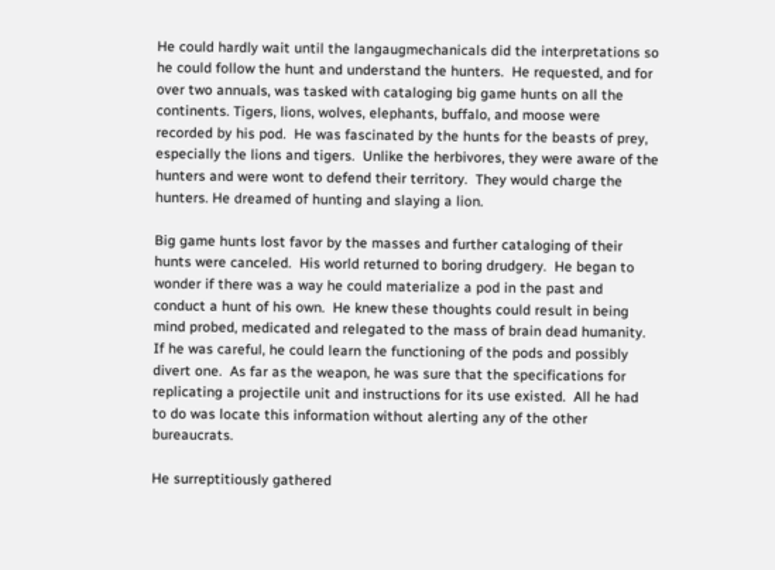He could hardly wait until the langaugmechanicals did the interpretations so he could follow the hunt and understand the hunters.  He requested, and for over two annuals, was tasked with cataloging big game hunts on all the continents. Tigers, lions, wolves, elephants, buffalo, and moose were recorded by his pod.  He was fascinated by the hunts for the beasts of prey, especially the lions and tigers.  Unlike the herbivores, they were aware of the hunters and were wont to defend their territory.  They would charge the hunters. He dreamed of hunting and slaying a lion.

Big game hunts lost favor by the masses and further cataloging of their hunts were canceled.  His world returned to boring drudgery.  He began to wonder if there was a way he could materialize a pod in the past and conduct a hunt of his own.  He knew these thoughts could result in being mind probed, medicated and relegated to the mass of brain dead humanity.  If he was careful, he could learn the functioning of the pods and possibly divert one.  As far as the weapon, he was sure that the specifications for replicating a projectile unit and instructions for its use existed.  All he had to do was locate this information without alerting any of the other bureaucrats.

He surreptitiously gathered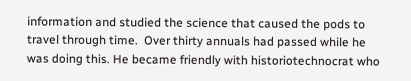information and studied the science that caused the pods to travel through time.  Over thirty annuals had passed while he was doing this. He became friendly with historiotechnocrat who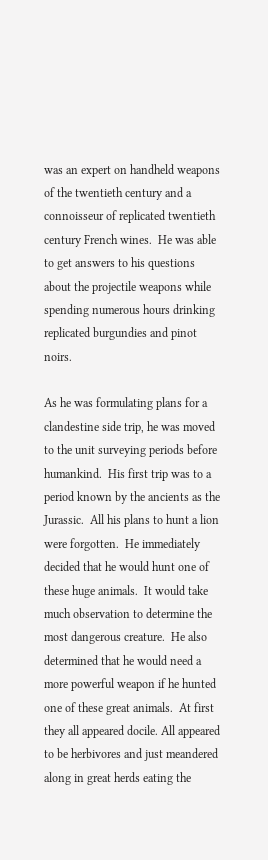was an expert on handheld weapons of the twentieth century and a connoisseur of replicated twentieth century French wines.  He was able to get answers to his questions about the projectile weapons while spending numerous hours drinking replicated burgundies and pinot noirs.

As he was formulating plans for a clandestine side trip, he was moved to the unit surveying periods before humankind.  His first trip was to a period known by the ancients as the Jurassic.  All his plans to hunt a lion were forgotten.  He immediately decided that he would hunt one of these huge animals.  It would take much observation to determine the most dangerous creature.  He also determined that he would need a more powerful weapon if he hunted one of these great animals.  At first they all appeared docile. All appeared to be herbivores and just meandered along in great herds eating the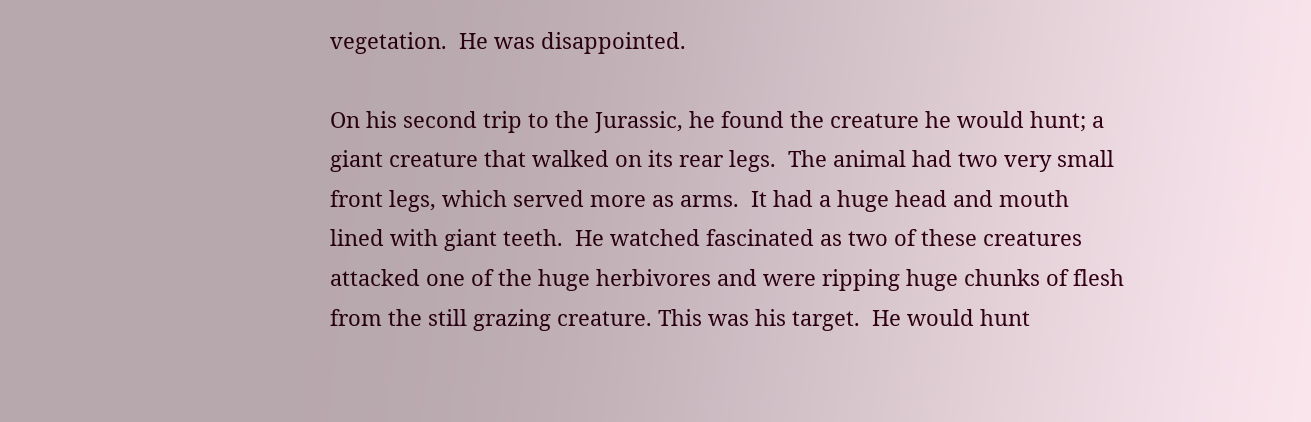vegetation.  He was disappointed.

On his second trip to the Jurassic, he found the creature he would hunt; a giant creature that walked on its rear legs.  The animal had two very small front legs, which served more as arms.  It had a huge head and mouth lined with giant teeth.  He watched fascinated as two of these creatures attacked one of the huge herbivores and were ripping huge chunks of flesh from the still grazing creature. This was his target.  He would hunt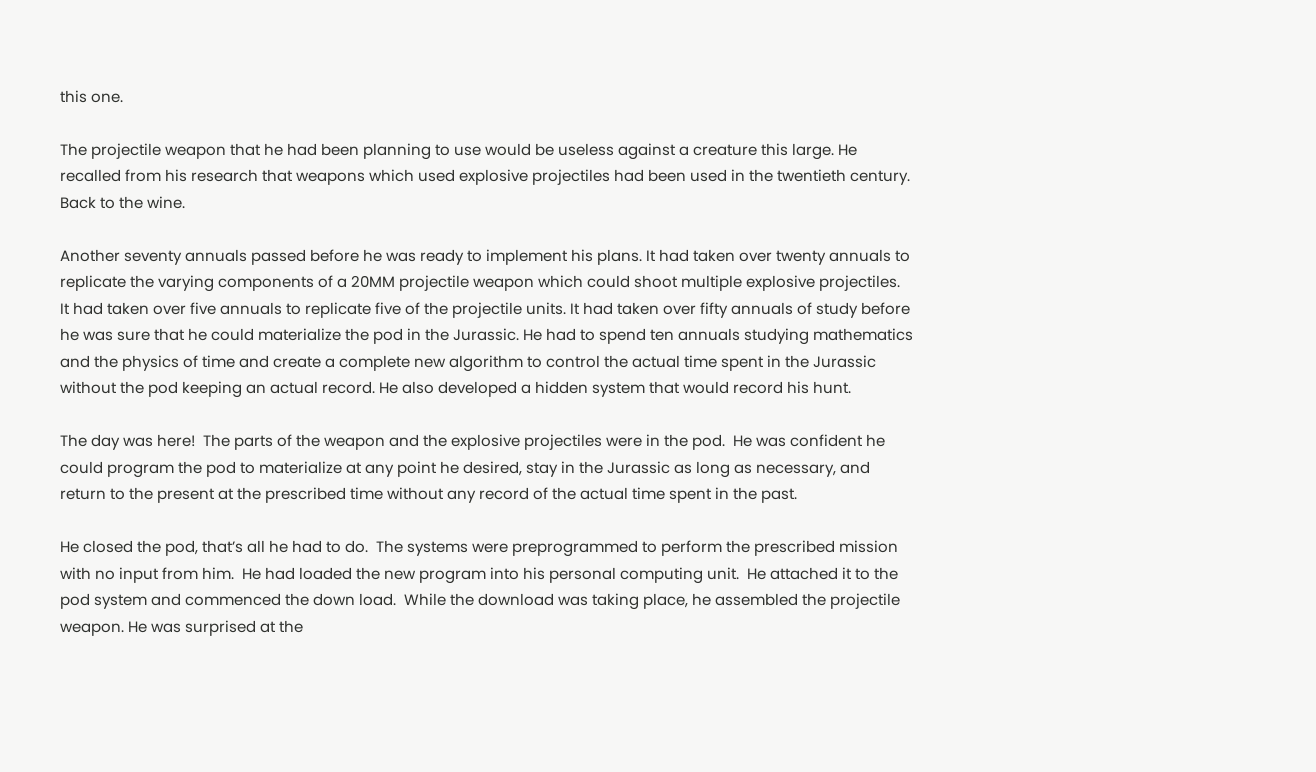this one.

The projectile weapon that he had been planning to use would be useless against a creature this large. He recalled from his research that weapons which used explosive projectiles had been used in the twentieth century.  Back to the wine.

Another seventy annuals passed before he was ready to implement his plans. It had taken over twenty annuals to replicate the varying components of a 20MM projectile weapon which could shoot multiple explosive projectiles.  It had taken over five annuals to replicate five of the projectile units. It had taken over fifty annuals of study before he was sure that he could materialize the pod in the Jurassic. He had to spend ten annuals studying mathematics and the physics of time and create a complete new algorithm to control the actual time spent in the Jurassic without the pod keeping an actual record. He also developed a hidden system that would record his hunt.

The day was here!  The parts of the weapon and the explosive projectiles were in the pod.  He was confident he could program the pod to materialize at any point he desired, stay in the Jurassic as long as necessary, and return to the present at the prescribed time without any record of the actual time spent in the past.

He closed the pod, that’s all he had to do.  The systems were preprogrammed to perform the prescribed mission with no input from him.  He had loaded the new program into his personal computing unit.  He attached it to the pod system and commenced the down load.  While the download was taking place, he assembled the projectile weapon. He was surprised at the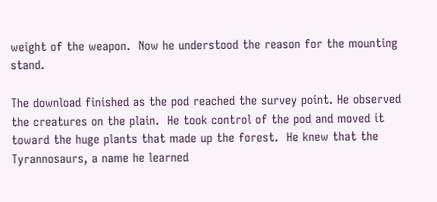weight of the weapon.  Now he understood the reason for the mounting stand.

The download finished as the pod reached the survey point. He observed the creatures on the plain.  He took control of the pod and moved it toward the huge plants that made up the forest.  He knew that the Tyrannosaurs, a name he learned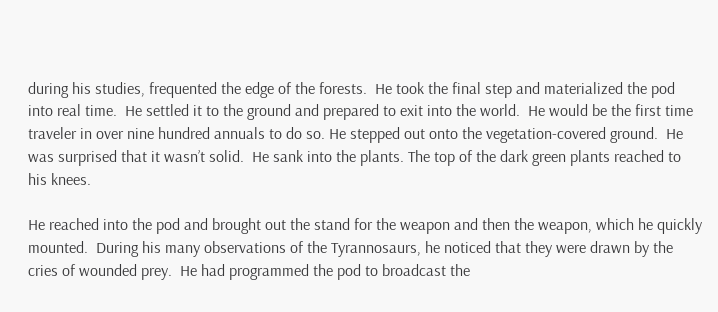during his studies, frequented the edge of the forests.  He took the final step and materialized the pod into real time.  He settled it to the ground and prepared to exit into the world.  He would be the first time traveler in over nine hundred annuals to do so. He stepped out onto the vegetation-covered ground.  He was surprised that it wasn’t solid.  He sank into the plants. The top of the dark green plants reached to his knees.

He reached into the pod and brought out the stand for the weapon and then the weapon, which he quickly mounted.  During his many observations of the Tyrannosaurs, he noticed that they were drawn by the cries of wounded prey.  He had programmed the pod to broadcast the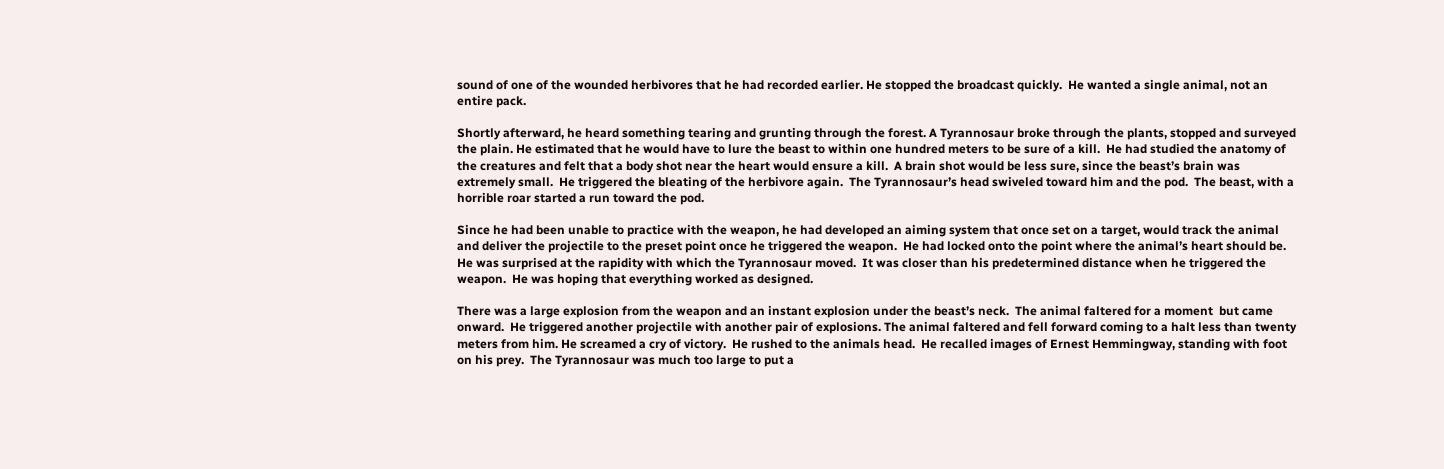sound of one of the wounded herbivores that he had recorded earlier. He stopped the broadcast quickly.  He wanted a single animal, not an entire pack.

Shortly afterward, he heard something tearing and grunting through the forest. A Tyrannosaur broke through the plants, stopped and surveyed the plain. He estimated that he would have to lure the beast to within one hundred meters to be sure of a kill.  He had studied the anatomy of the creatures and felt that a body shot near the heart would ensure a kill.  A brain shot would be less sure, since the beast’s brain was extremely small.  He triggered the bleating of the herbivore again.  The Tyrannosaur’s head swiveled toward him and the pod.  The beast, with a horrible roar started a run toward the pod.

Since he had been unable to practice with the weapon, he had developed an aiming system that once set on a target, would track the animal and deliver the projectile to the preset point once he triggered the weapon.  He had locked onto the point where the animal’s heart should be.  He was surprised at the rapidity with which the Tyrannosaur moved.  It was closer than his predetermined distance when he triggered the weapon.  He was hoping that everything worked as designed.

There was a large explosion from the weapon and an instant explosion under the beast’s neck.  The animal faltered for a moment  but came onward.  He triggered another projectile with another pair of explosions. The animal faltered and fell forward coming to a halt less than twenty meters from him. He screamed a cry of victory.  He rushed to the animals head.  He recalled images of Ernest Hemmingway, standing with foot on his prey.  The Tyrannosaur was much too large to put a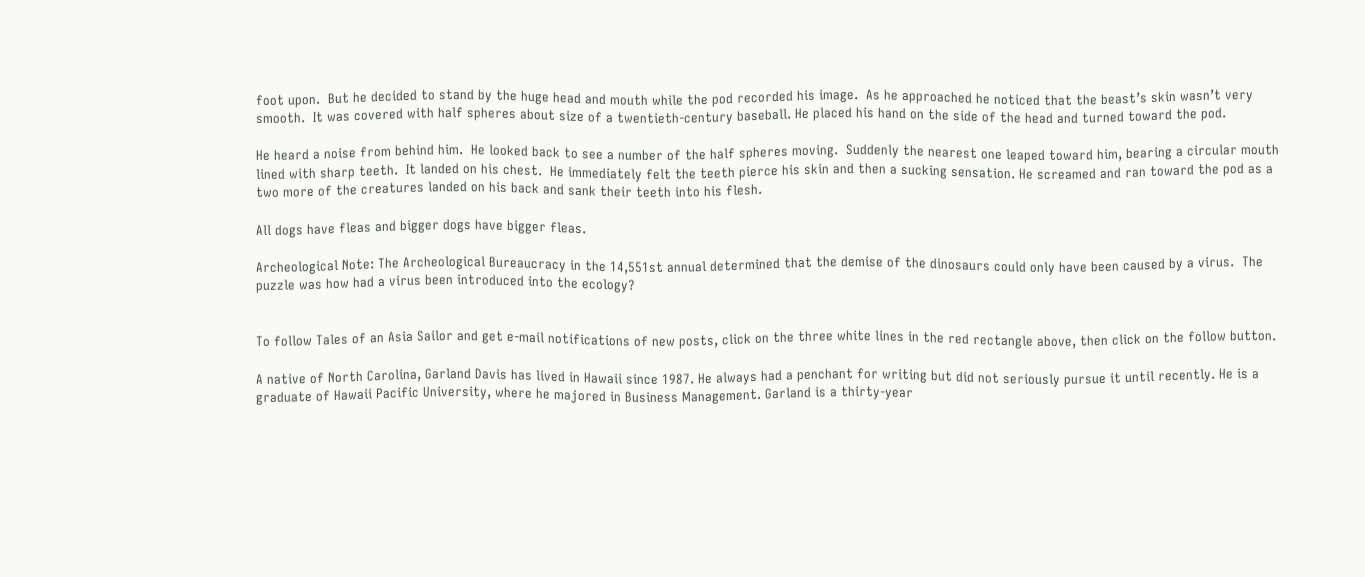foot upon.  But he decided to stand by the huge head and mouth while the pod recorded his image.  As he approached he noticed that the beast’s skin wasn’t very smooth.  It was covered with half spheres about size of a twentieth-century baseball. He placed his hand on the side of the head and turned toward the pod.

He heard a noise from behind him.  He looked back to see a number of the half spheres moving.  Suddenly the nearest one leaped toward him, bearing a circular mouth lined with sharp teeth.  It landed on his chest.  He immediately felt the teeth pierce his skin and then a sucking sensation. He screamed and ran toward the pod as a two more of the creatures landed on his back and sank their teeth into his flesh.

All dogs have fleas and bigger dogs have bigger fleas.

Archeological Note: The Archeological Bureaucracy in the 14,551st annual determined that the demise of the dinosaurs could only have been caused by a virus.  The puzzle was how had a virus been introduced into the ecology?


To follow Tales of an Asia Sailor and get e-mail notifications of new posts, click on the three white lines in the red rectangle above, then click on the follow button.

A native of North Carolina, Garland Davis has lived in Hawaii since 1987. He always had a penchant for writing but did not seriously pursue it until recently. He is a graduate of Hawaii Pacific University, where he majored in Business Management. Garland is a thirty-year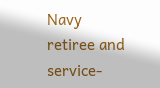Navy retiree and service-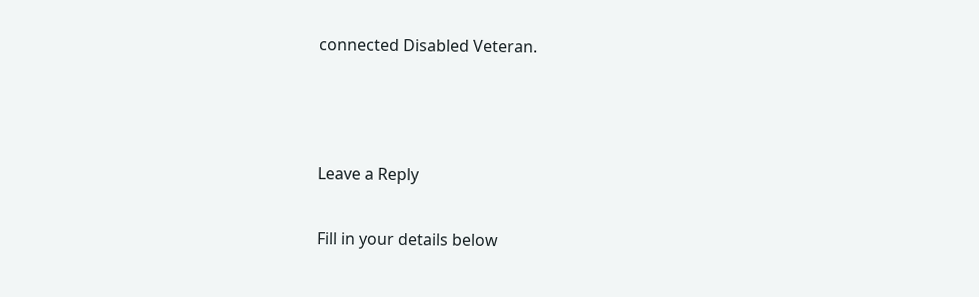connected Disabled Veteran.



Leave a Reply

Fill in your details below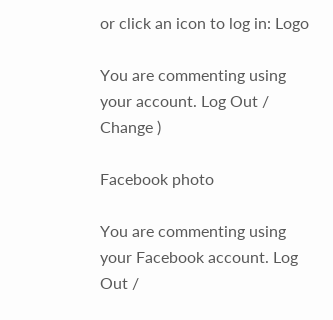or click an icon to log in: Logo

You are commenting using your account. Log Out /  Change )

Facebook photo

You are commenting using your Facebook account. Log Out /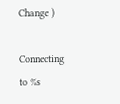Change )

Connecting to %s